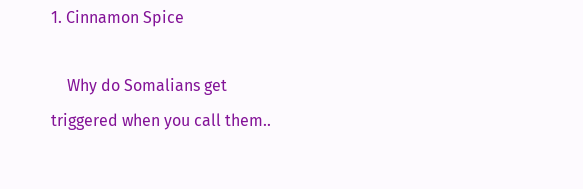1. Cinnamon Spice

    Why do Somalians get triggered when you call them..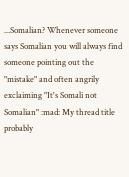...Somalian? Whenever someone says Somalian you will always find someone pointing out the "mistake" and often angrily exclaiming "It's Somali not Somalian" :mad: My thread title probably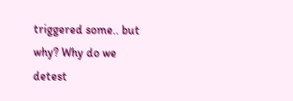triggered some.. but why? Why do we detest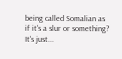being called Somalian as if it's a slur or something? It's just...